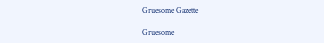Gruesome Gazette

Gruesome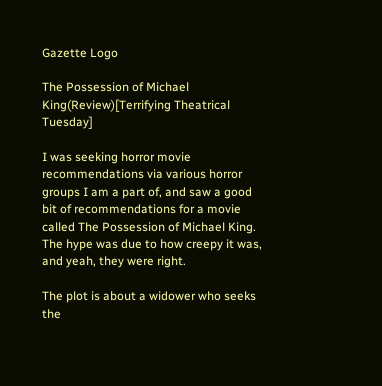Gazette Logo

The Possession of Michael King(Review)[Terrifying Theatrical Tuesday]

I was seeking horror movie recommendations via various horror groups I am a part of, and saw a good bit of recommendations for a movie called The Possession of Michael King. The hype was due to how creepy it was, and yeah, they were right.

The plot is about a widower who seeks the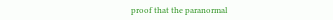proof that the paranormal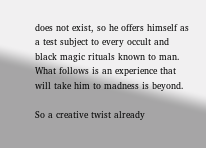does not exist, so he offers himself as a test subject to every occult and black magic rituals known to man. What follows is an experience that will take him to madness is beyond.

So a creative twist already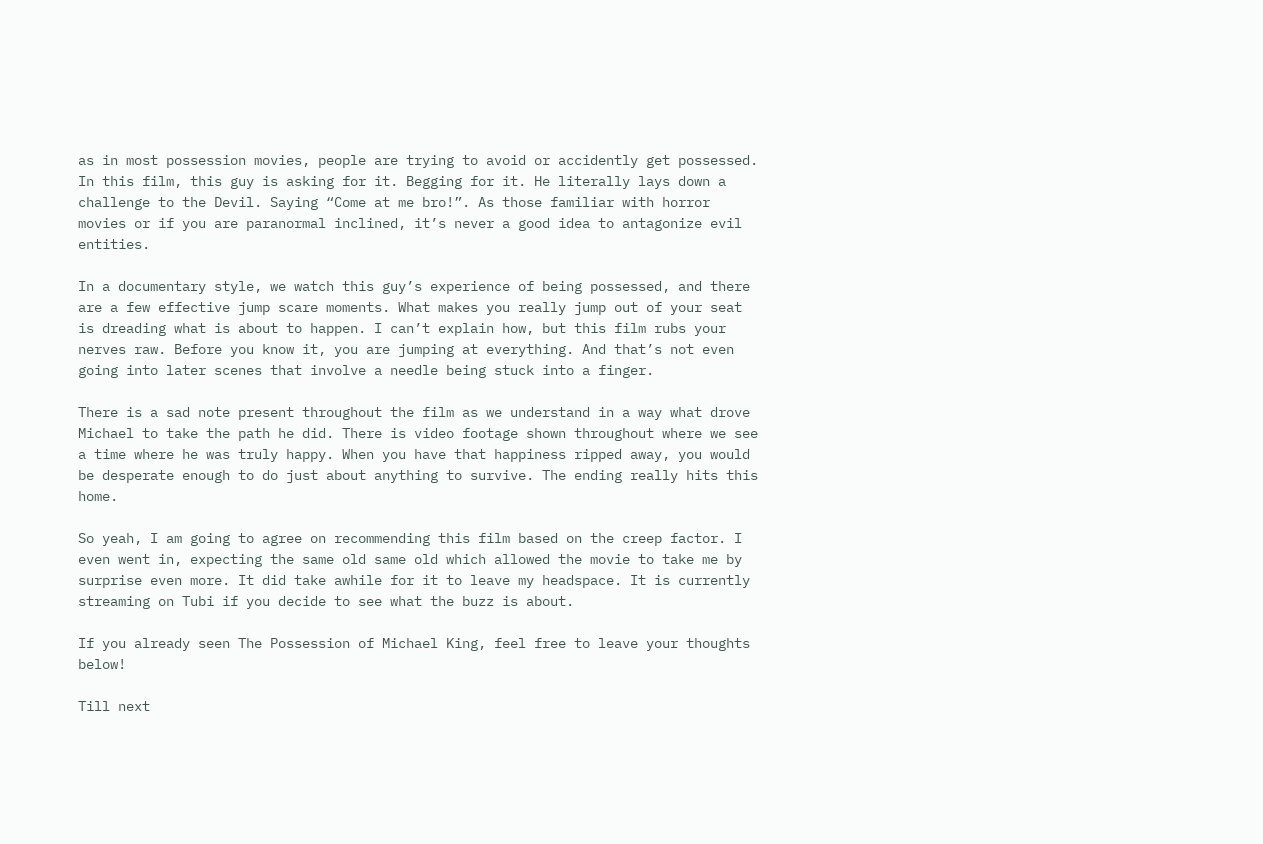as in most possession movies, people are trying to avoid or accidently get possessed. In this film, this guy is asking for it. Begging for it. He literally lays down a challenge to the Devil. Saying “Come at me bro!”. As those familiar with horror movies or if you are paranormal inclined, it’s never a good idea to antagonize evil entities.

In a documentary style, we watch this guy’s experience of being possessed, and there are a few effective jump scare moments. What makes you really jump out of your seat is dreading what is about to happen. I can’t explain how, but this film rubs your nerves raw. Before you know it, you are jumping at everything. And that’s not even going into later scenes that involve a needle being stuck into a finger.

There is a sad note present throughout the film as we understand in a way what drove Michael to take the path he did. There is video footage shown throughout where we see a time where he was truly happy. When you have that happiness ripped away, you would be desperate enough to do just about anything to survive. The ending really hits this home.

So yeah, I am going to agree on recommending this film based on the creep factor. I even went in, expecting the same old same old which allowed the movie to take me by surprise even more. It did take awhile for it to leave my headspace. It is currently streaming on Tubi if you decide to see what the buzz is about.

If you already seen The Possession of Michael King, feel free to leave your thoughts below!

Till next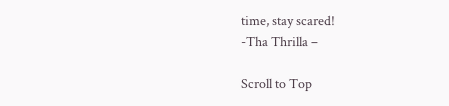time, stay scared!
-Tha Thrilla –

Scroll to Top